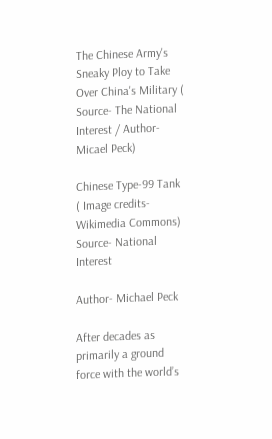The Chinese Army's Sneaky Ploy to Take Over China's Military ( Source- The National Interest / Author- Micael Peck)

Chinese Type-99 Tank ( Image credits- Wikimedia Commons)
Source- National Interest

Author- Michael Peck

After decades as primarily a ground force with the world’s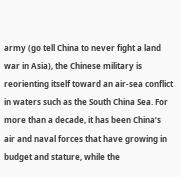army (go tell China to never fight a land war in Asia), the Chinese military is reorienting itself toward an air-sea conflict in waters such as the South China Sea. For more than a decade, it has been China’s air and naval forces that have growing in budget and stature, while the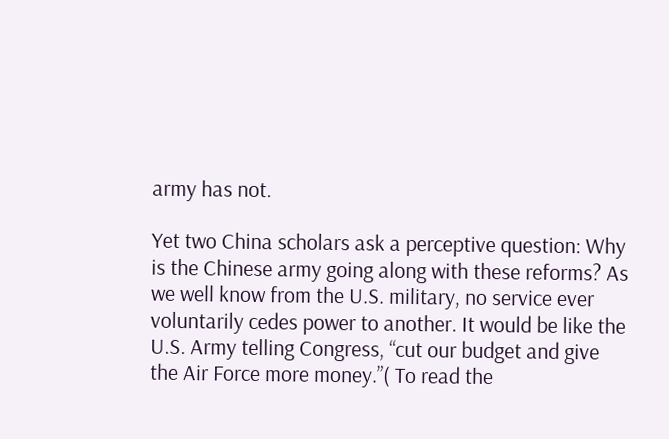army has not.

Yet two China scholars ask a perceptive question: Why is the Chinese army going along with these reforms? As we well know from the U.S. military, no service ever voluntarily cedes power to another. It would be like the U.S. Army telling Congress, “cut our budget and give the Air Force more money.”( To read the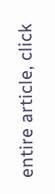entire article, click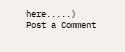here.....)
Post a Comment